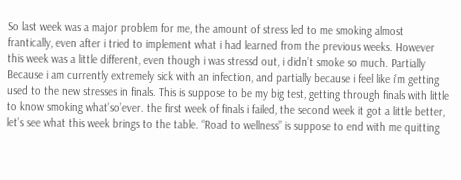So last week was a major problem for me, the amount of stress led to me smoking almost frantically, even after i tried to implement what i had learned from the previous weeks. However this week was a little different, even though i was stressd out, i didn’t smoke so much. Partially Because i am currently extremely sick with an infection, and partially because i feel like i’m getting used to the new stresses in finals. This is suppose to be my big test, getting through finals with little to know smoking what’so’ever. the first week of finals i failed, the second week it got a little better, let’s see what this week brings to the table. “Road to wellness” is suppose to end with me quitting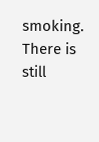smoking. There is still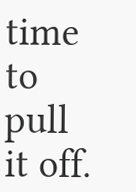time to pull it off.